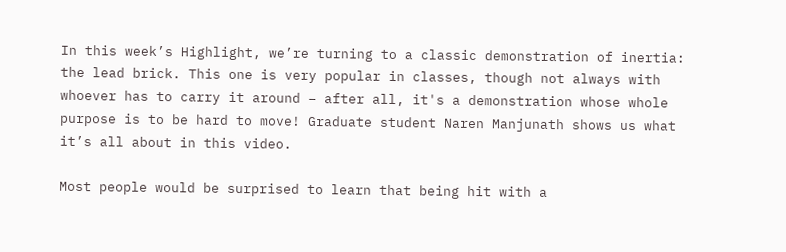In this week’s Highlight, we’re turning to a classic demonstration of inertia: the lead brick. This one is very popular in classes, though not always with whoever has to carry it around – after all, it's a demonstration whose whole purpose is to be hard to move! Graduate student Naren Manjunath shows us what it’s all about in this video.

Most people would be surprised to learn that being hit with a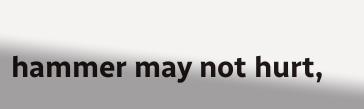hammer may not hurt,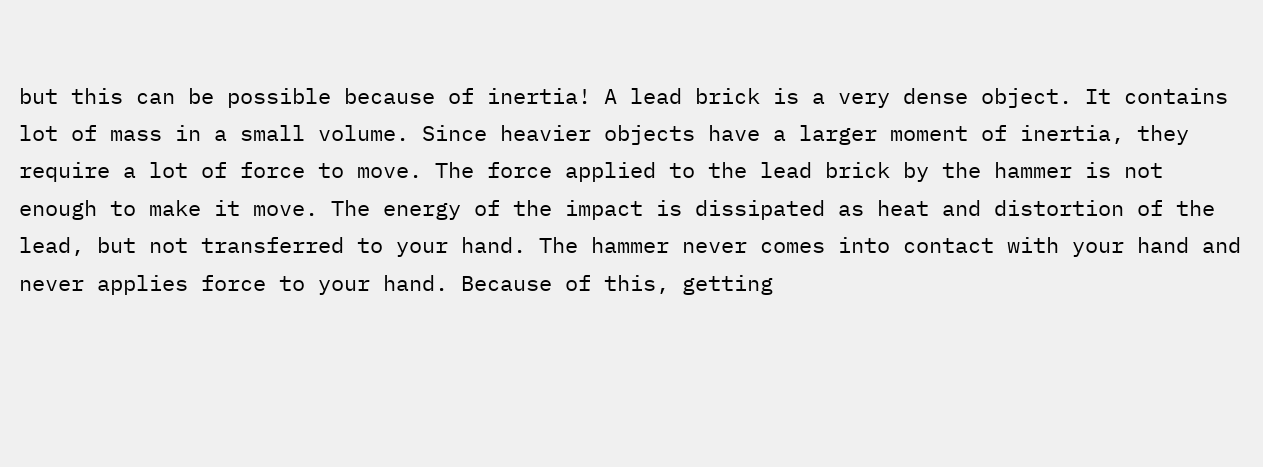but this can be possible because of inertia! A lead brick is a very dense object. It contains lot of mass in a small volume. Since heavier objects have a larger moment of inertia, they require a lot of force to move. The force applied to the lead brick by the hammer is not enough to make it move. The energy of the impact is dissipated as heat and distortion of the lead, but not transferred to your hand. The hammer never comes into contact with your hand and never applies force to your hand. Because of this, getting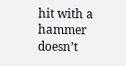hit with a hammer doesn’t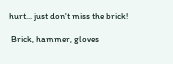hurt... just don't miss the brick!

 Brick, hammer, gloves